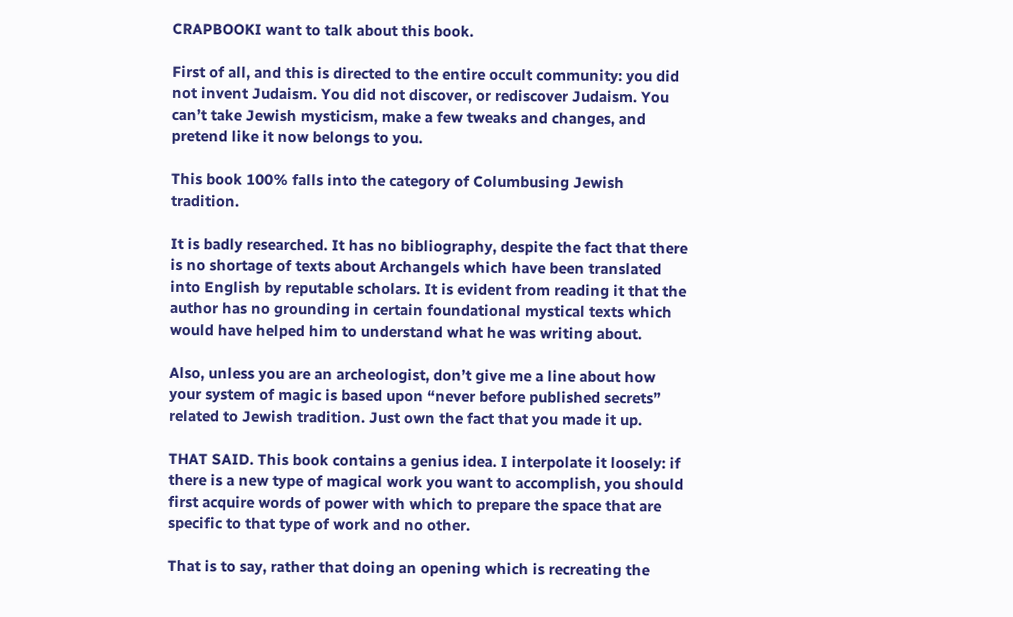CRAPBOOKI want to talk about this book.

First of all, and this is directed to the entire occult community: you did not invent Judaism. You did not discover, or rediscover Judaism. You can’t take Jewish mysticism, make a few tweaks and changes, and pretend like it now belongs to you.

This book 100% falls into the category of Columbusing Jewish tradition.

It is badly researched. It has no bibliography, despite the fact that there is no shortage of texts about Archangels which have been translated into English by reputable scholars. It is evident from reading it that the author has no grounding in certain foundational mystical texts which would have helped him to understand what he was writing about.

Also, unless you are an archeologist, don’t give me a line about how your system of magic is based upon “never before published secrets” related to Jewish tradition. Just own the fact that you made it up.

THAT SAID. This book contains a genius idea. I interpolate it loosely: if there is a new type of magical work you want to accomplish, you should first acquire words of power with which to prepare the space that are specific to that type of work and no other.

That is to say, rather that doing an opening which is recreating the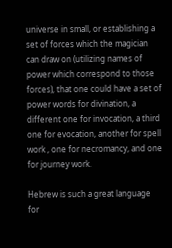universe in small, or establishing a set of forces which the magician can draw on (utilizing names of power which correspond to those forces), that one could have a set of power words for divination, a different one for invocation, a third one for evocation, another for spell work , one for necromancy, and one for journey work.

Hebrew is such a great language for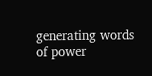generating words of power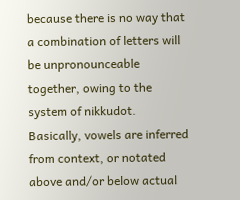because there is no way that a combination of letters will be unpronounceable together, owing to the system of nikkudot. Basically, vowels are inferred from context, or notated above and/or below actual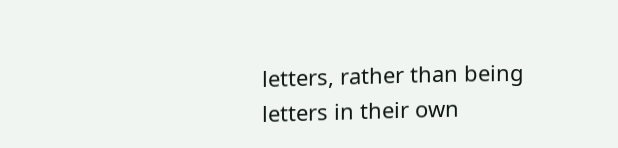letters, rather than being letters in their own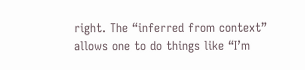right. The “inferred from context”   allows one to do things like “I’m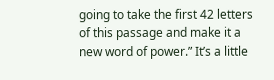going to take the first 42 letters of this passage and make it a new word of power.” It’s a little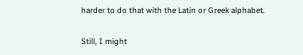harder to do that with the Latin or Greek alphabet.

Still, I might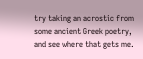try taking an acrostic from some ancient Greek poetry, and see where that gets me.